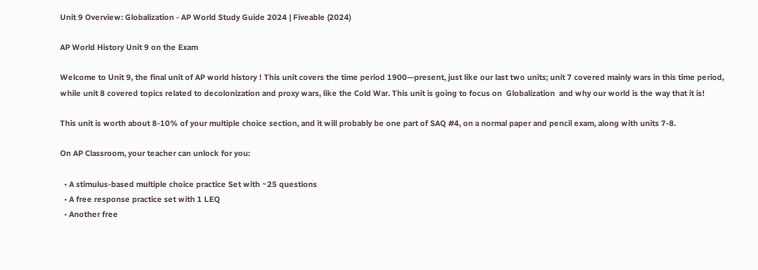Unit 9 Overview: Globalization - AP World Study Guide 2024 | Fiveable (2024)

AP World History Unit 9 on the Exam

Welcome to Unit 9, the final unit of AP world history ! This unit covers the time period 1900—present, just like our last two units; unit 7 covered mainly wars in this time period, while unit 8 covered topics related to decolonization and proxy wars, like the Cold War. This unit is going to focus on  Globalization  and why our world is the way that it is!

This unit is worth about 8-10% of your multiple choice section, and it will probably be one part of SAQ #4, on a normal paper and pencil exam, along with units 7-8.

On AP Classroom, your teacher can unlock for you:

  • A stimulus-based multiple choice practice Set with ~25 questions
  • A free response practice set with 1 LEQ
  • Another free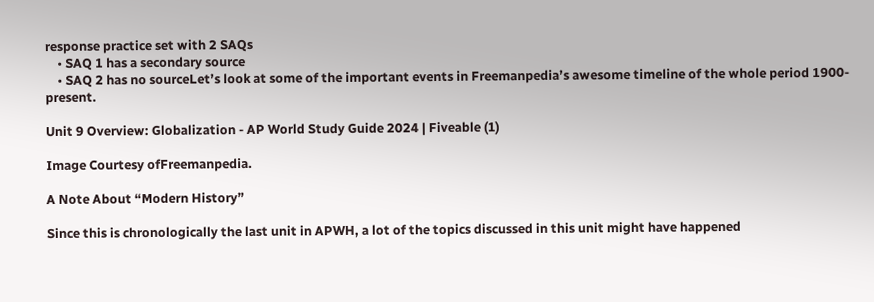response practice set with 2 SAQs
    • SAQ 1 has a secondary source
    • SAQ 2 has no sourceLet’s look at some of the important events in Freemanpedia’s awesome timeline of the whole period 1900-present.

Unit 9 Overview: Globalization - AP World Study Guide 2024 | Fiveable (1)

Image Courtesy ofFreemanpedia.

A Note About “Modern History”

Since this is chronologically the last unit in APWH, a lot of the topics discussed in this unit might have happened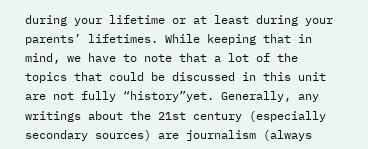during your lifetime or at least during your parents’ lifetimes. While keeping that in mind, we have to note that a lot of the topics that could be discussed in this unit are not fully “history”yet. Generally, any writings about the 21st century (especially secondary sources) are journalism (always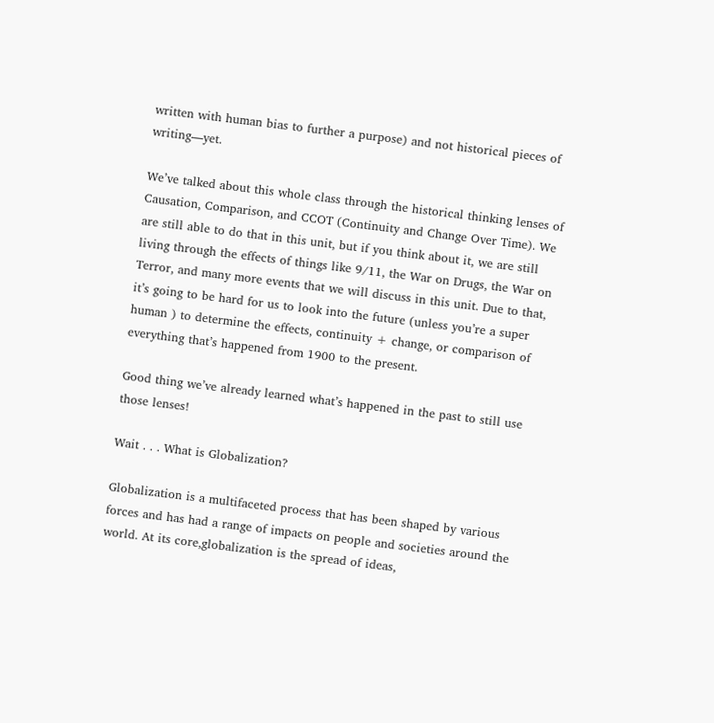written with human bias to further a purpose) and not historical pieces of writing—yet.

We’ve talked about this whole class through the historical thinking lenses of Causation, Comparison, and CCOT (Continuity and Change Over Time). We are still able to do that in this unit, but if you think about it, we are still living through the effects of things like 9/11, the War on Drugs, the War on Terror, and many more events that we will discuss in this unit. Due to that, it’s going to be hard for us to look into the future (unless you’re a super human ) to determine the effects, continuity + change, or comparison of everything that’s happened from 1900 to the present.

Good thing we’ve already learned what’s happened in the past to still use those lenses!

Wait . . . What is Globalization?

Globalization is a multifaceted process that has been shaped by various forces and has had a range of impacts on people and societies around the world. At its core,globalization is the spread of ideas,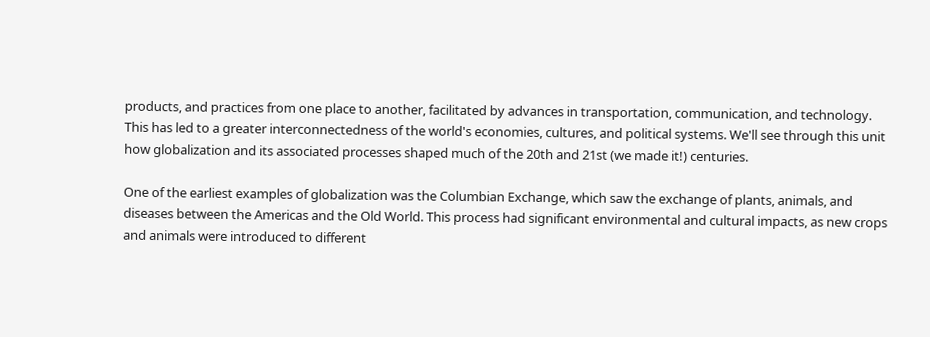products, and practices from one place to another, facilitated by advances in transportation, communication, and technology. This has led to a greater interconnectedness of the world's economies, cultures, and political systems. We'll see through this unit how globalization and its associated processes shaped much of the 20th and 21st (we made it!) centuries.

One of the earliest examples of globalization was the Columbian Exchange, which saw the exchange of plants, animals, and diseases between the Americas and the Old World. This process had significant environmental and cultural impacts, as new crops and animals were introduced to different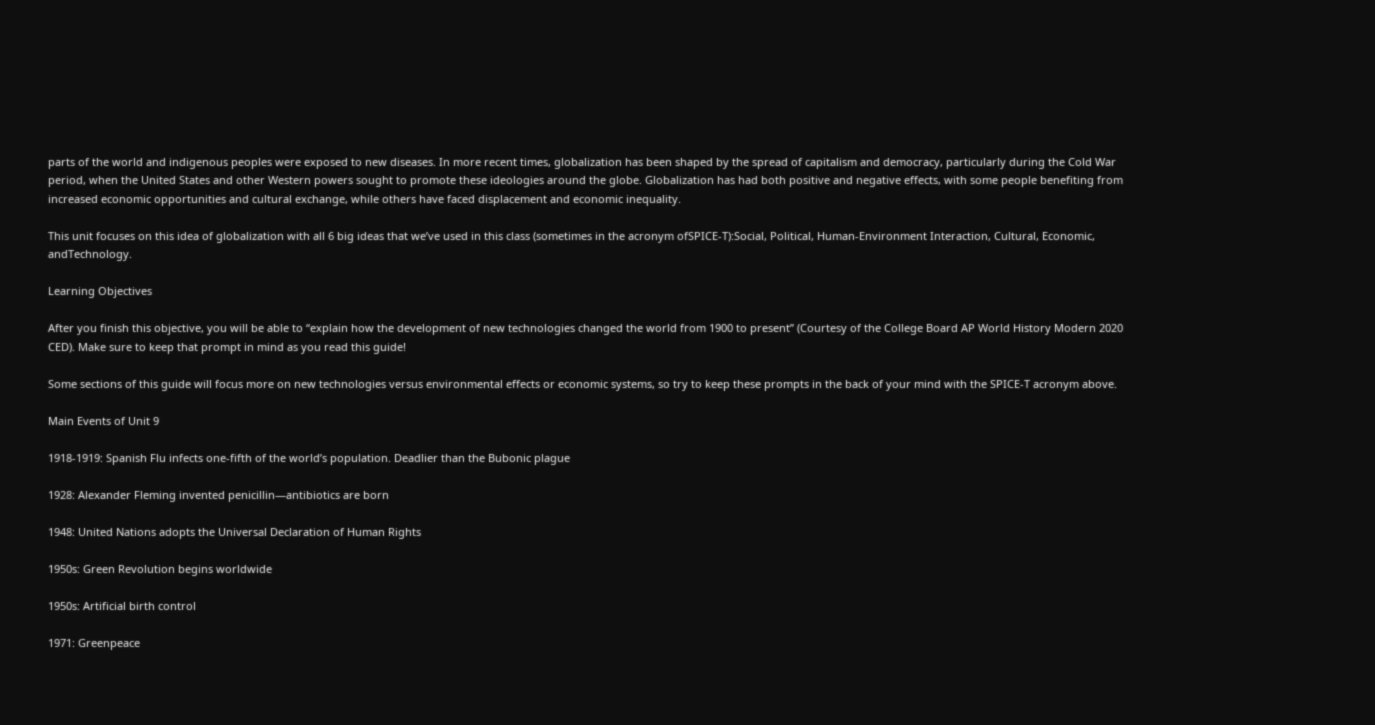parts of the world and indigenous peoples were exposed to new diseases. In more recent times, globalization has been shaped by the spread of capitalism and democracy, particularly during the Cold War period, when the United States and other Western powers sought to promote these ideologies around the globe. Globalization has had both positive and negative effects, with some people benefiting from increased economic opportunities and cultural exchange, while others have faced displacement and economic inequality.

This unit focuses on this idea of globalization with all 6 big ideas that we’ve used in this class (sometimes in the acronym ofSPICE-T):Social, Political, Human-Environment Interaction, Cultural, Economic, andTechnology.

Learning Objectives

After you finish this objective, you will be able to “explain how the development of new technologies changed the world from 1900 to present” (Courtesy of the College Board AP World History Modern 2020 CED). Make sure to keep that prompt in mind as you read this guide!

Some sections of this guide will focus more on new technologies versus environmental effects or economic systems, so try to keep these prompts in the back of your mind with the SPICE-T acronym above.

Main Events of Unit 9

1918-1919: Spanish Flu infects one-fifth of the world’s population. Deadlier than the Bubonic plague

1928: Alexander Fleming invented penicillin—antibiotics are born

1948: United Nations adopts the Universal Declaration of Human Rights

1950s: Green Revolution begins worldwide

1950s: Artificial birth control

1971: Greenpeace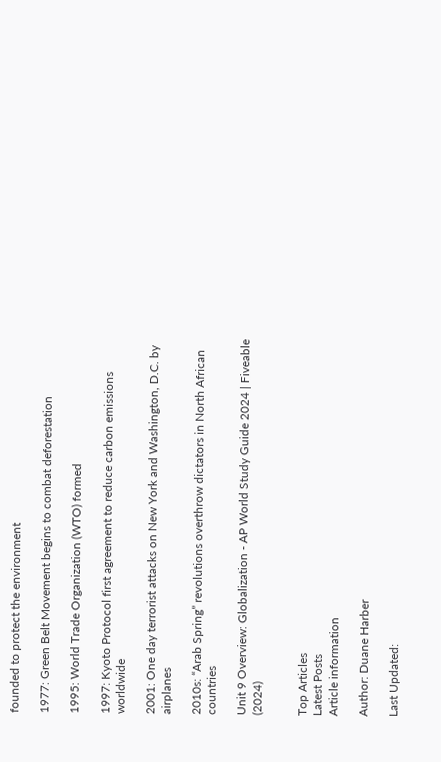founded to protect the environment

1977: Green Belt Movement begins to combat deforestation

1995: World Trade Organization (WTO) formed

1997: Kyoto Protocol first agreement to reduce carbon emissions worldwide

2001: One day terrorist attacks on New York and Washington, D.C. by airplanes

2010s: “Arab Spring” revolutions overthrow dictators in North African countries

Unit 9 Overview: Globalization - AP World Study Guide 2024 | Fiveable (2024)


Top Articles
Latest Posts
Article information

Author: Duane Harber

Last Updated: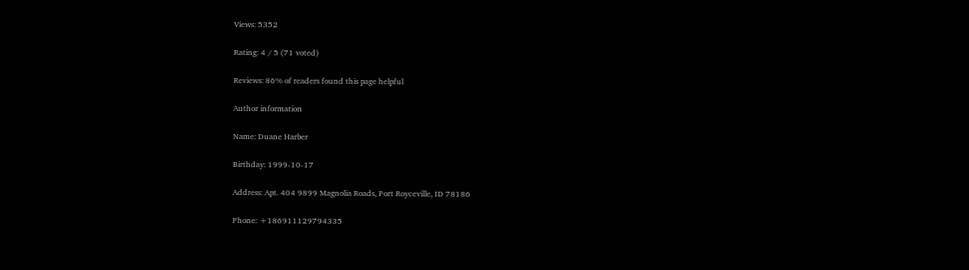Views: 5352

Rating: 4 / 5 (71 voted)

Reviews: 86% of readers found this page helpful

Author information

Name: Duane Harber

Birthday: 1999-10-17

Address: Apt. 404 9899 Magnolia Roads, Port Royceville, ID 78186

Phone: +186911129794335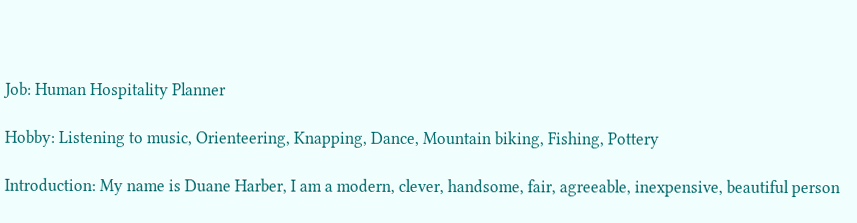Job: Human Hospitality Planner

Hobby: Listening to music, Orienteering, Knapping, Dance, Mountain biking, Fishing, Pottery

Introduction: My name is Duane Harber, I am a modern, clever, handsome, fair, agreeable, inexpensive, beautiful person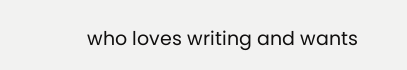who loves writing and wants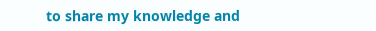to share my knowledge and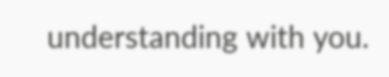understanding with you.